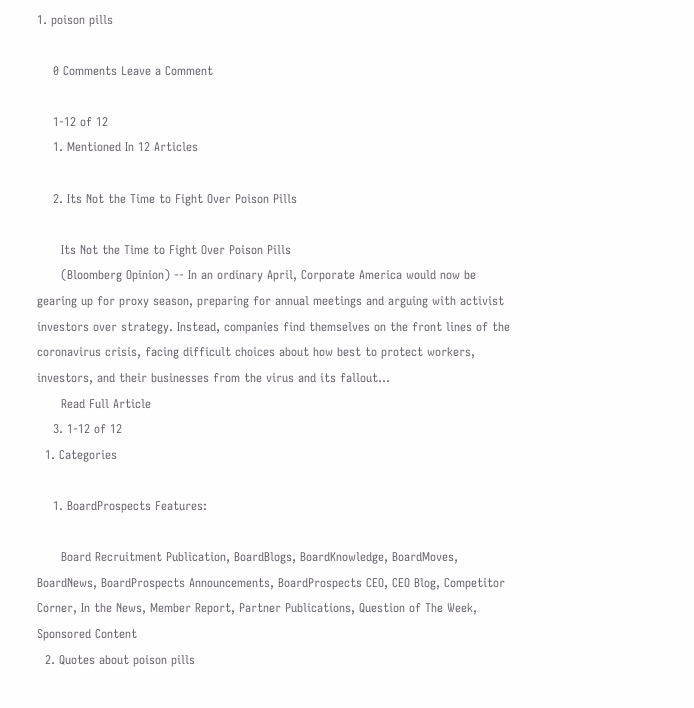1. poison pills

    0 Comments Leave a Comment

    1-12 of 12
    1. Mentioned In 12 Articles

    2. Its Not the Time to Fight Over Poison Pills

      Its Not the Time to Fight Over Poison Pills
      (Bloomberg Opinion) -- In an ordinary April, Corporate America would now be gearing up for proxy season, preparing for annual meetings and arguing with activist investors over strategy. Instead, companies find themselves on the front lines of the coronavirus crisis, facing difficult choices about how best to protect workers, investors, and their businesses from the virus and its fallout...
      Read Full Article
    3. 1-12 of 12
  1. Categories

    1. BoardProspects Features:

      Board Recruitment Publication, BoardBlogs, BoardKnowledge, BoardMoves, BoardNews, BoardProspects Announcements, BoardProspects CEO, CEO Blog, Competitor Corner, In the News, Member Report, Partner Publications, Question of The Week, Sponsored Content
  2. Quotes about poison pills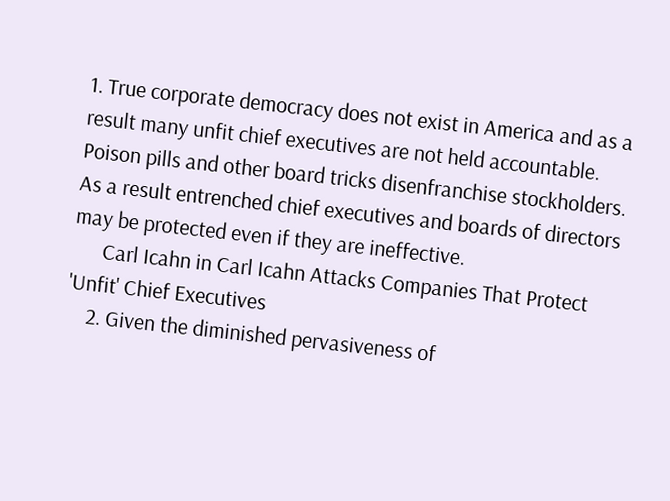1. True corporate democracy does not exist in America and as a result many unfit chief executives are not held accountable. Poison pills and other board tricks disenfranchise stockholders. As a result entrenched chief executives and boards of directors may be protected even if they are ineffective.
      Carl Icahn in Carl Icahn Attacks Companies That Protect 'Unfit' Chief Executives
    2. Given the diminished pervasiveness of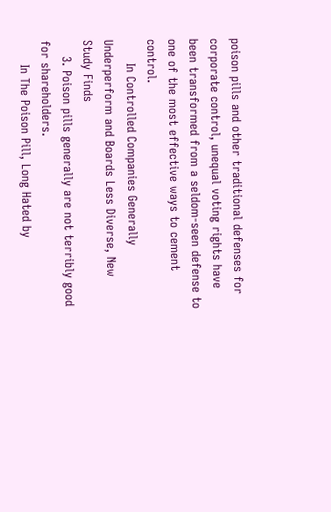poison pills and other traditional defenses for corporate control, unequal voting rights have been transformed from a seldom-seen defense to one of the most effective ways to cement control.
      In Controlled Companies Generally Underperform and Boards Less Diverse, New Study Finds
    3. Poison pills generally are not terribly good for shareholders.
      In The Poison Pill, Long Hated by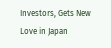Investors, Gets New Love in Japan